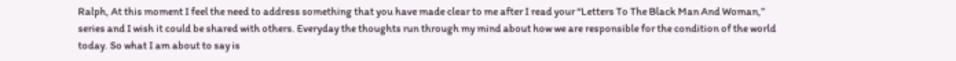Ralph, At this moment I feel the need to address something that you have made clear to me after I read your “Letters To The Black Man And Woman,” series and I wish it could be shared with others. Everyday the thoughts run through my mind about how we are responsible for the condition of the world today. So what I am about to say is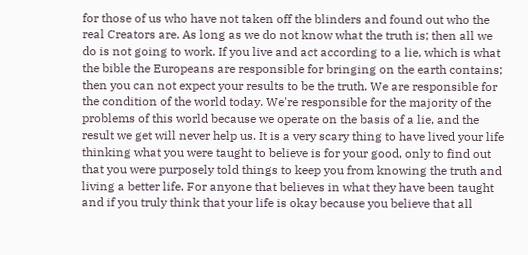for those of us who have not taken off the blinders and found out who the real Creators are. As long as we do not know what the truth is; then all we do is not going to work. If you live and act according to a lie, which is what the bible the Europeans are responsible for bringing on the earth contains; then you can not expect your results to be the truth. We are responsible for the condition of the world today. We're responsible for the majority of the problems of this world because we operate on the basis of a lie, and the result we get will never help us. It is a very scary thing to have lived your life thinking what you were taught to believe is for your good, only to find out that you were purposely told things to keep you from knowing the truth and living a better life. For anyone that believes in what they have been taught and if you truly think that your life is okay because you believe that all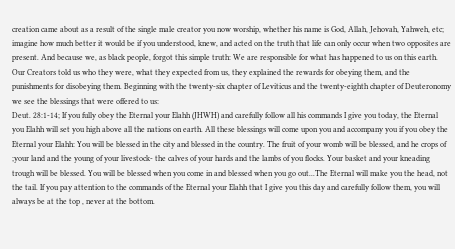creation came about as a result of the single male creator you now worship, whether his name is God, Allah, Jehovah, Yahweh, etc; imagine how much better it would be if you understood, knew, and acted on the truth that life can only occur when two opposites are present. And because we, as black people, forgot this simple truth: We are responsible for what has happened to us on this earth. Our Creators told us who they were, what they expected from us, they explained the rewards for obeying them, and the punishments for disobeying them. Beginning with the twenty-six chapter of Leviticus and the twenty-eighth chapter of Deuteronomy we see the blessings that were offered to us:
Deut. 28:1-14; If you fully obey the Eternal your Elahh (JHWH) and carefully follow all his commands I give you today, the Eternal you Elahh will set you high above all the nations on earth. All these blessings will come upon you and accompany you if you obey the Eternal your Elahh: You will be blessed in the city and blessed in the country. The fruit of your womb will be blessed, and he crops of ;your land and the young of your livestock- the calves of your hards and the lambs of you flocks. Your basket and your kneading trough will be blessed. You will be blessed when you come in and blessed when you go out...The Eternal will make you the head, not the tail. If you pay attention to the commands of the Eternal your Elahh that I give you this day and carefully follow them, you will always be at the top , never at the bottom.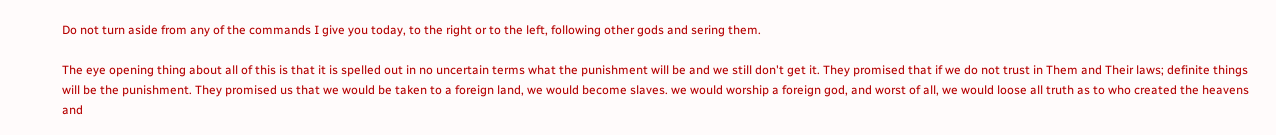Do not turn aside from any of the commands I give you today, to the right or to the left, following other gods and sering them.

The eye opening thing about all of this is that it is spelled out in no uncertain terms what the punishment will be and we still don't get it. They promised that if we do not trust in Them and Their laws; definite things will be the punishment. They promised us that we would be taken to a foreign land, we would become slaves. we would worship a foreign god, and worst of all, we would loose all truth as to who created the heavens and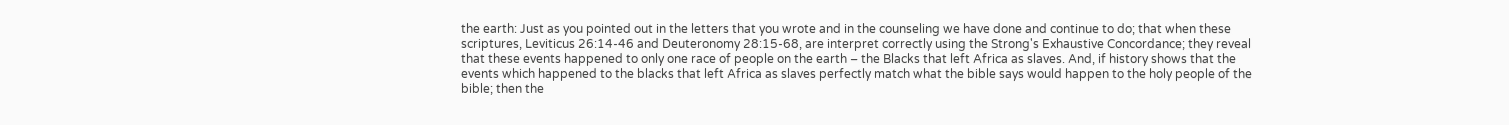the earth: Just as you pointed out in the letters that you wrote and in the counseling we have done and continue to do; that when these scriptures, Leviticus 26:14-46 and Deuteronomy 28:15-68, are interpret correctly using the Strong's Exhaustive Concordance; they reveal that these events happened to only one race of people on the earth – the Blacks that left Africa as slaves. And, if history shows that the events which happened to the blacks that left Africa as slaves perfectly match what the bible says would happen to the holy people of the bible; then the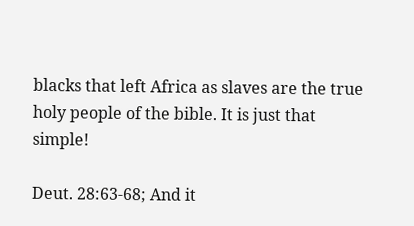blacks that left Africa as slaves are the true holy people of the bible. It is just that simple!

Deut. 28:63-68; And it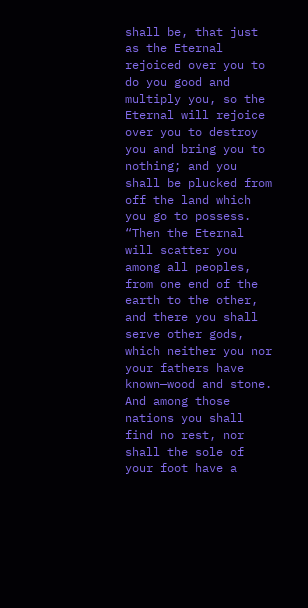shall be, that just as the Eternal rejoiced over you to do you good and multiply you, so the Eternal will rejoice over you to destroy you and bring you to nothing; and you shall be plucked from off the land which you go to possess. “Then the Eternal will scatter you among all peoples, from one end of the earth to the other, and there you shall serve other gods, which neither you nor your fathers have known—wood and stone. And among those nations you shall find no rest, nor shall the sole of your foot have a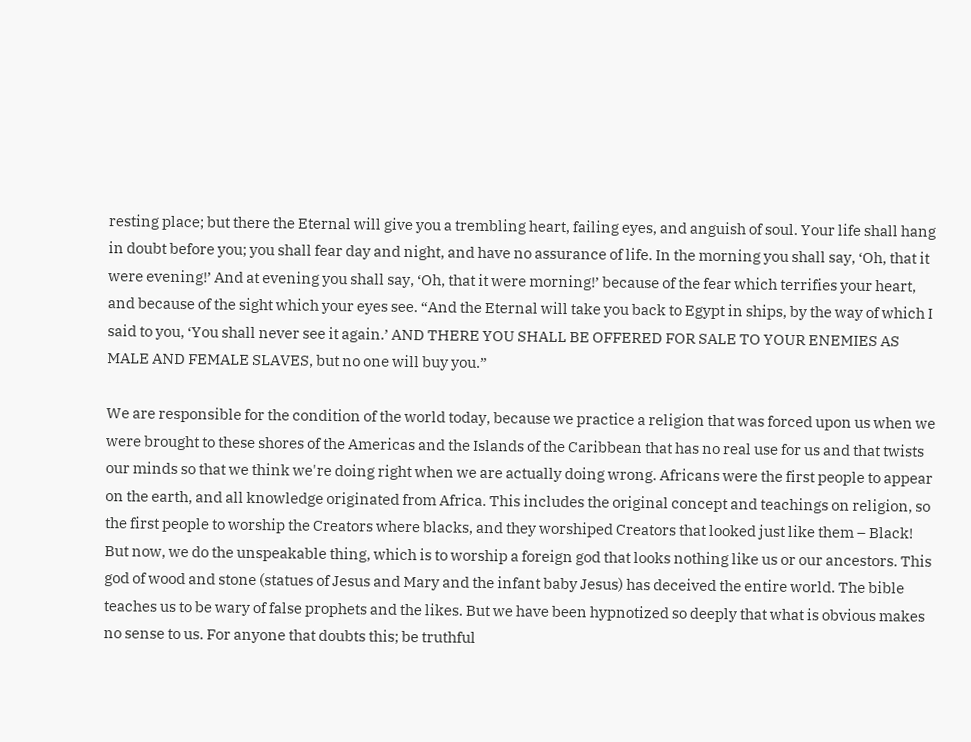resting place; but there the Eternal will give you a trembling heart, failing eyes, and anguish of soul. Your life shall hang in doubt before you; you shall fear day and night, and have no assurance of life. In the morning you shall say, ‘Oh, that it were evening!’ And at evening you shall say, ‘Oh, that it were morning!’ because of the fear which terrifies your heart, and because of the sight which your eyes see. “And the Eternal will take you back to Egypt in ships, by the way of which I said to you, ‘You shall never see it again.’ AND THERE YOU SHALL BE OFFERED FOR SALE TO YOUR ENEMIES AS MALE AND FEMALE SLAVES, but no one will buy you.”

We are responsible for the condition of the world today, because we practice a religion that was forced upon us when we were brought to these shores of the Americas and the Islands of the Caribbean that has no real use for us and that twists our minds so that we think we're doing right when we are actually doing wrong. Africans were the first people to appear on the earth, and all knowledge originated from Africa. This includes the original concept and teachings on religion, so the first people to worship the Creators where blacks, and they worshiped Creators that looked just like them – Black! But now, we do the unspeakable thing, which is to worship a foreign god that looks nothing like us or our ancestors. This god of wood and stone (statues of Jesus and Mary and the infant baby Jesus) has deceived the entire world. The bible teaches us to be wary of false prophets and the likes. But we have been hypnotized so deeply that what is obvious makes no sense to us. For anyone that doubts this; be truthful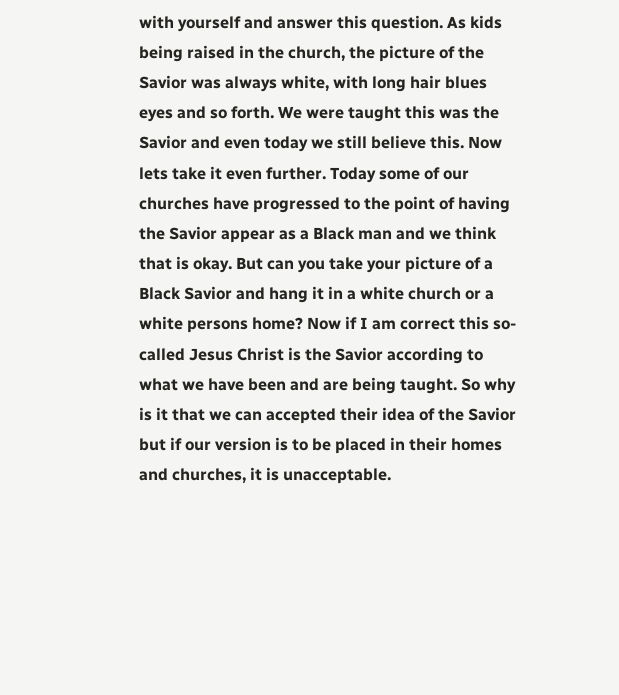with yourself and answer this question. As kids being raised in the church, the picture of the Savior was always white, with long hair blues eyes and so forth. We were taught this was the Savior and even today we still believe this. Now lets take it even further. Today some of our churches have progressed to the point of having the Savior appear as a Black man and we think that is okay. But can you take your picture of a Black Savior and hang it in a white church or a white persons home? Now if I am correct this so-called Jesus Christ is the Savior according to what we have been and are being taught. So why is it that we can accepted their idea of the Savior but if our version is to be placed in their homes and churches, it is unacceptable.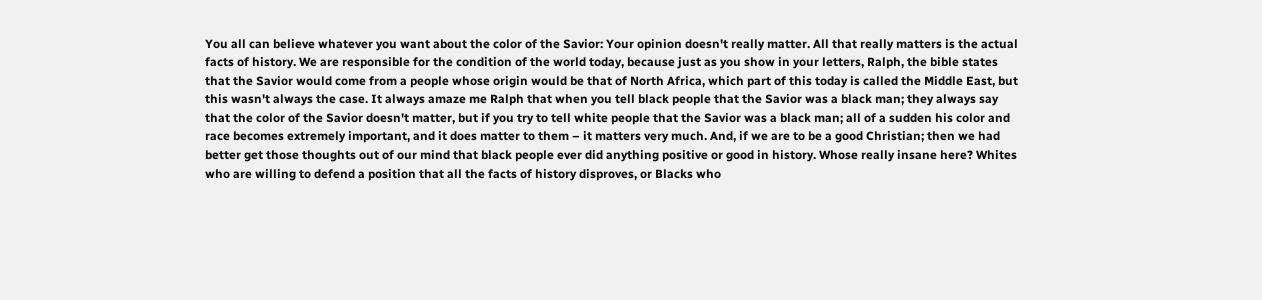You all can believe whatever you want about the color of the Savior: Your opinion doesn't really matter. All that really matters is the actual facts of history. We are responsible for the condition of the world today, because just as you show in your letters, Ralph, the bible states that the Savior would come from a people whose origin would be that of North Africa, which part of this today is called the Middle East, but this wasn't always the case. It always amaze me Ralph that when you tell black people that the Savior was a black man; they always say that the color of the Savior doesn't matter, but if you try to tell white people that the Savior was a black man; all of a sudden his color and race becomes extremely important, and it does matter to them – it matters very much. And, if we are to be a good Christian; then we had better get those thoughts out of our mind that black people ever did anything positive or good in history. Whose really insane here? Whites who are willing to defend a position that all the facts of history disproves, or Blacks who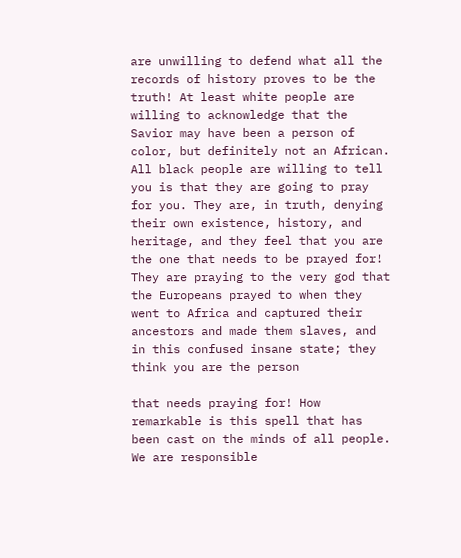are unwilling to defend what all the records of history proves to be the truth! At least white people are willing to acknowledge that the Savior may have been a person of color, but definitely not an African. All black people are willing to tell you is that they are going to pray for you. They are, in truth, denying their own existence, history, and heritage, and they feel that you are the one that needs to be prayed for! They are praying to the very god that the Europeans prayed to when they went to Africa and captured their ancestors and made them slaves, and in this confused insane state; they think you are the person

that needs praying for! How remarkable is this spell that has been cast on the minds of all people. We are responsible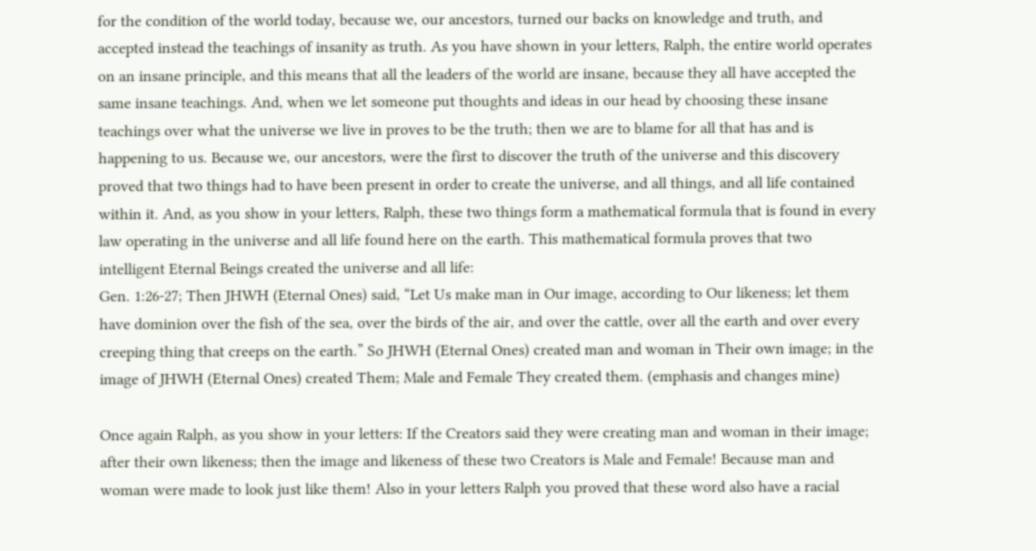for the condition of the world today, because we, our ancestors, turned our backs on knowledge and truth, and accepted instead the teachings of insanity as truth. As you have shown in your letters, Ralph, the entire world operates on an insane principle, and this means that all the leaders of the world are insane, because they all have accepted the same insane teachings. And, when we let someone put thoughts and ideas in our head by choosing these insane teachings over what the universe we live in proves to be the truth; then we are to blame for all that has and is happening to us. Because we, our ancestors, were the first to discover the truth of the universe and this discovery proved that two things had to have been present in order to create the universe, and all things, and all life contained within it. And, as you show in your letters, Ralph, these two things form a mathematical formula that is found in every law operating in the universe and all life found here on the earth. This mathematical formula proves that two intelligent Eternal Beings created the universe and all life:
Gen. 1:26-27; Then JHWH (Eternal Ones) said, “Let Us make man in Our image, according to Our likeness; let them have dominion over the fish of the sea, over the birds of the air, and over the cattle, over all the earth and over every creeping thing that creeps on the earth.” So JHWH (Eternal Ones) created man and woman in Their own image; in the image of JHWH (Eternal Ones) created Them; Male and Female They created them. (emphasis and changes mine)

Once again Ralph, as you show in your letters: If the Creators said they were creating man and woman in their image; after their own likeness; then the image and likeness of these two Creators is Male and Female! Because man and woman were made to look just like them! Also in your letters Ralph you proved that these word also have a racial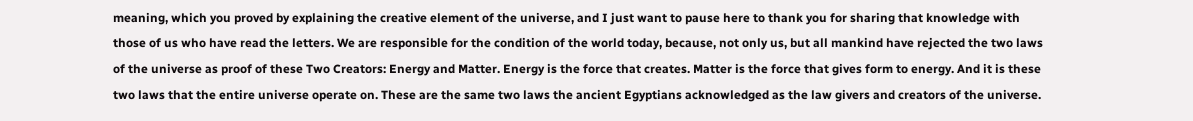meaning, which you proved by explaining the creative element of the universe, and I just want to pause here to thank you for sharing that knowledge with those of us who have read the letters. We are responsible for the condition of the world today, because, not only us, but all mankind have rejected the two laws of the universe as proof of these Two Creators: Energy and Matter. Energy is the force that creates. Matter is the force that gives form to energy. And it is these two laws that the entire universe operate on. These are the same two laws the ancient Egyptians acknowledged as the law givers and creators of the universe.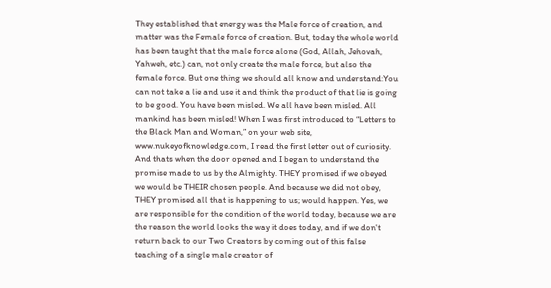They established that energy was the Male force of creation, and matter was the Female force of creation. But, today the whole world has been taught that the male force alone (God, Allah, Jehovah, Yahweh, etc.) can, not only create the male force, but also the female force. But one thing we should all know and understand:You can not take a lie and use it and think the product of that lie is going to be good. You have been misled. We all have been misled. All mankind has been misled! When I was first introduced to “Letters to the Black Man and Woman,” on your web site, www.nukeyofknowledge.com, I read the first letter out of curiosity. And thats when the door opened and I began to understand the promise made to us by the Almighty. THEY promised if we obeyed we would be THEIR chosen people. And because we did not obey, THEY promised all that is happening to us; would happen. Yes, we are responsible for the condition of the world today, because we are the reason the world looks the way it does today, and if we don't return back to our Two Creators by coming out of this false teaching of a single male creator of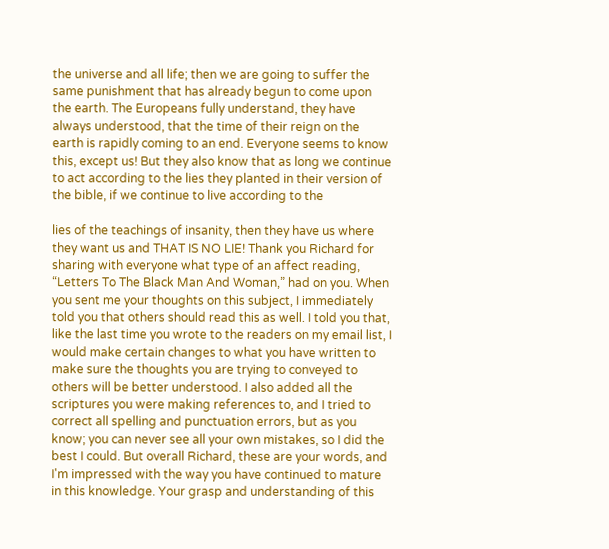the universe and all life; then we are going to suffer the same punishment that has already begun to come upon the earth. The Europeans fully understand, they have always understood, that the time of their reign on the earth is rapidly coming to an end. Everyone seems to know this, except us! But they also know that as long we continue to act according to the lies they planted in their version of the bible, if we continue to live according to the

lies of the teachings of insanity, then they have us where they want us and THAT IS NO LIE! Thank you Richard for sharing with everyone what type of an affect reading, “Letters To The Black Man And Woman,” had on you. When you sent me your thoughts on this subject, I immediately told you that others should read this as well. I told you that, like the last time you wrote to the readers on my email list, I would make certain changes to what you have written to make sure the thoughts you are trying to conveyed to others will be better understood. I also added all the scriptures you were making references to, and I tried to correct all spelling and punctuation errors, but as you know; you can never see all your own mistakes, so I did the best I could. But overall Richard, these are your words, and I'm impressed with the way you have continued to mature in this knowledge. Your grasp and understanding of this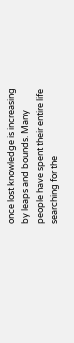once lost knowledge is increasing by leaps and bounds. Many people have spent their entire life searching for the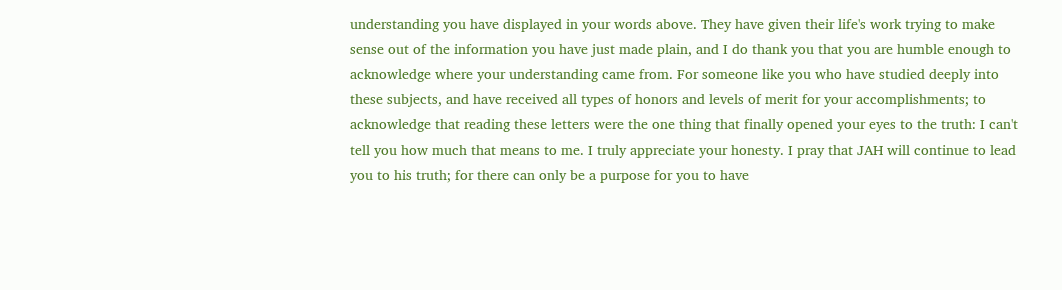understanding you have displayed in your words above. They have given their life's work trying to make sense out of the information you have just made plain, and I do thank you that you are humble enough to acknowledge where your understanding came from. For someone like you who have studied deeply into these subjects, and have received all types of honors and levels of merit for your accomplishments; to acknowledge that reading these letters were the one thing that finally opened your eyes to the truth: I can't tell you how much that means to me. I truly appreciate your honesty. I pray that JAH will continue to lead you to his truth; for there can only be a purpose for you to have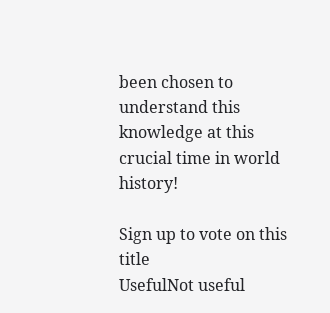been chosen to understand this knowledge at this crucial time in world history!

Sign up to vote on this title
UsefulNot useful